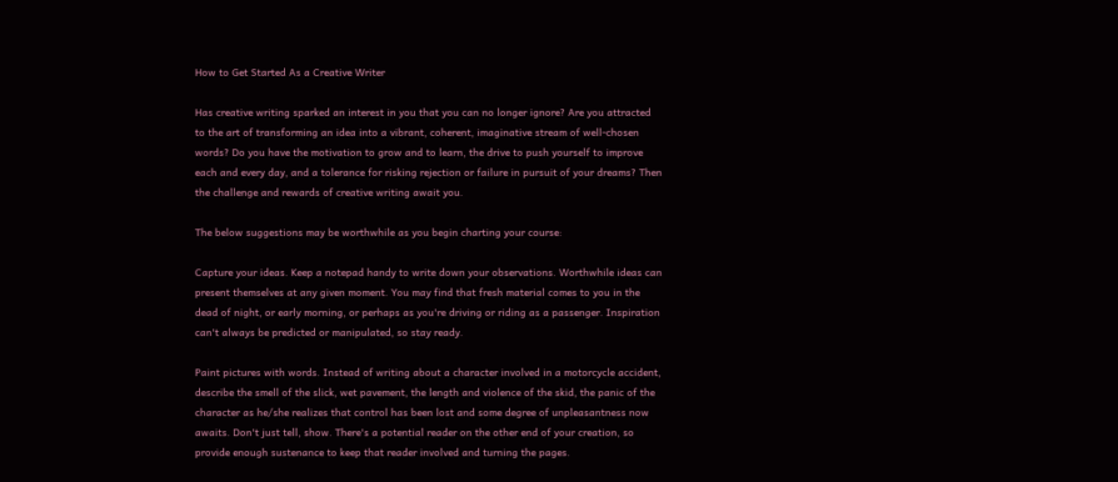How to Get Started As a Creative Writer

Has creative writing sparked an interest in you that you can no longer ignore? Are you attracted to the art of transforming an idea into a vibrant, coherent, imaginative stream of well-chosen words? Do you have the motivation to grow and to learn, the drive to push yourself to improve each and every day, and a tolerance for risking rejection or failure in pursuit of your dreams? Then the challenge and rewards of creative writing await you.

The below suggestions may be worthwhile as you begin charting your course:

Capture your ideas. Keep a notepad handy to write down your observations. Worthwhile ideas can present themselves at any given moment. You may find that fresh material comes to you in the dead of night, or early morning, or perhaps as you're driving or riding as a passenger. Inspiration can't always be predicted or manipulated, so stay ready.

Paint pictures with words. Instead of writing about a character involved in a motorcycle accident, describe the smell of the slick, wet pavement, the length and violence of the skid, the panic of the character as he/she realizes that control has been lost and some degree of unpleasantness now awaits. Don't just tell, show. There's a potential reader on the other end of your creation, so provide enough sustenance to keep that reader involved and turning the pages.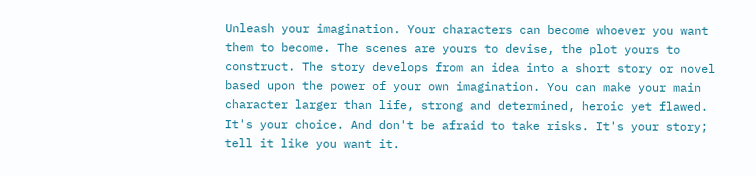Unleash your imagination. Your characters can become whoever you want them to become. The scenes are yours to devise, the plot yours to construct. The story develops from an idea into a short story or novel based upon the power of your own imagination. You can make your main character larger than life, strong and determined, heroic yet flawed. It's your choice. And don't be afraid to take risks. It's your story; tell it like you want it.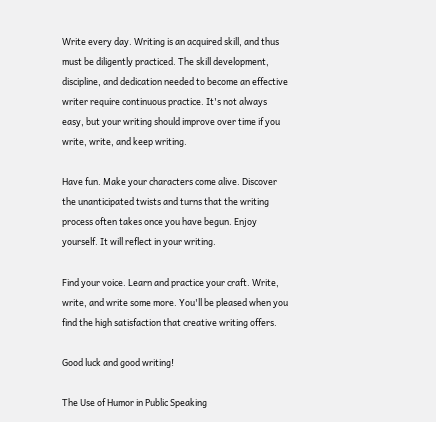Write every day. Writing is an acquired skill, and thus must be diligently practiced. The skill development, discipline, and dedication needed to become an effective writer require continuous practice. It's not always easy, but your writing should improve over time if you write, write, and keep writing.

Have fun. Make your characters come alive. Discover the unanticipated twists and turns that the writing process often takes once you have begun. Enjoy yourself. It will reflect in your writing.

Find your voice. Learn and practice your craft. Write, write, and write some more. You'll be pleased when you find the high satisfaction that creative writing offers.

Good luck and good writing!

The Use of Humor in Public Speaking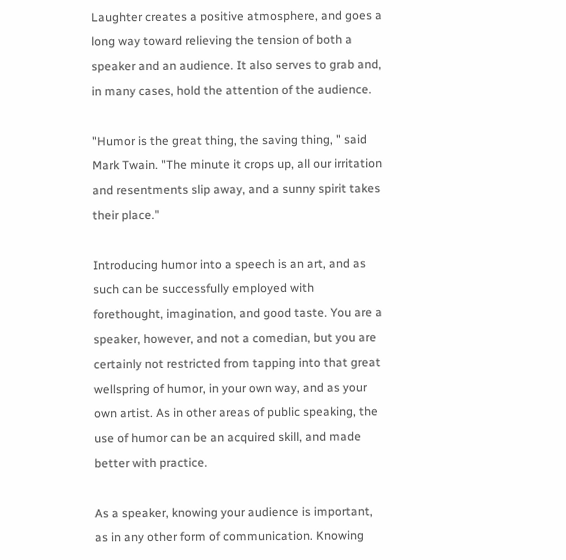Laughter creates a positive atmosphere, and goes a long way toward relieving the tension of both a speaker and an audience. It also serves to grab and, in many cases, hold the attention of the audience.

"Humor is the great thing, the saving thing, " said Mark Twain. "The minute it crops up, all our irritation and resentments slip away, and a sunny spirit takes their place."

Introducing humor into a speech is an art, and as such can be successfully employed with forethought, imagination, and good taste. You are a speaker, however, and not a comedian, but you are certainly not restricted from tapping into that great wellspring of humor, in your own way, and as your own artist. As in other areas of public speaking, the use of humor can be an acquired skill, and made better with practice.

As a speaker, knowing your audience is important, as in any other form of communication. Knowing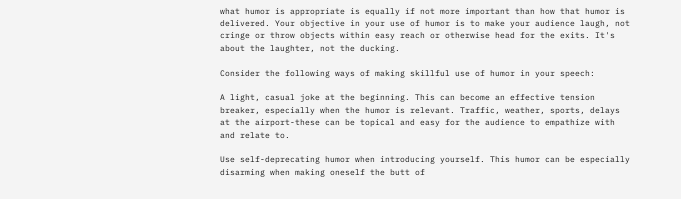what humor is appropriate is equally if not more important than how that humor is delivered. Your objective in your use of humor is to make your audience laugh, not cringe or throw objects within easy reach or otherwise head for the exits. It's about the laughter, not the ducking.

Consider the following ways of making skillful use of humor in your speech:

A light, casual joke at the beginning. This can become an effective tension breaker, especially when the humor is relevant. Traffic, weather, sports, delays at the airport-these can be topical and easy for the audience to empathize with and relate to.

Use self-deprecating humor when introducing yourself. This humor can be especially disarming when making oneself the butt of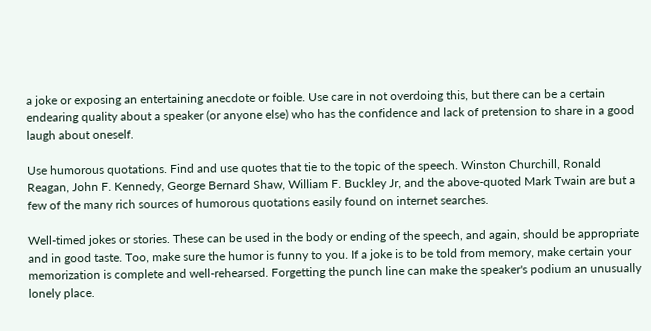a joke or exposing an entertaining anecdote or foible. Use care in not overdoing this, but there can be a certain endearing quality about a speaker (or anyone else) who has the confidence and lack of pretension to share in a good laugh about oneself.

Use humorous quotations. Find and use quotes that tie to the topic of the speech. Winston Churchill, Ronald Reagan, John F. Kennedy, George Bernard Shaw, William F. Buckley Jr, and the above-quoted Mark Twain are but a few of the many rich sources of humorous quotations easily found on internet searches.

Well-timed jokes or stories. These can be used in the body or ending of the speech, and again, should be appropriate and in good taste. Too, make sure the humor is funny to you. If a joke is to be told from memory, make certain your memorization is complete and well-rehearsed. Forgetting the punch line can make the speaker's podium an unusually lonely place.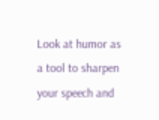Look at humor as a tool to sharpen your speech and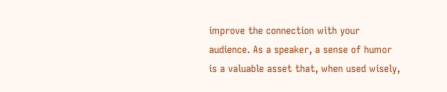improve the connection with your audience. As a speaker, a sense of humor is a valuable asset that, when used wisely,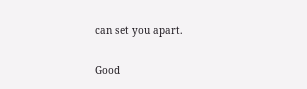can set you apart.

Good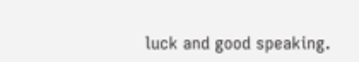luck and good speaking.